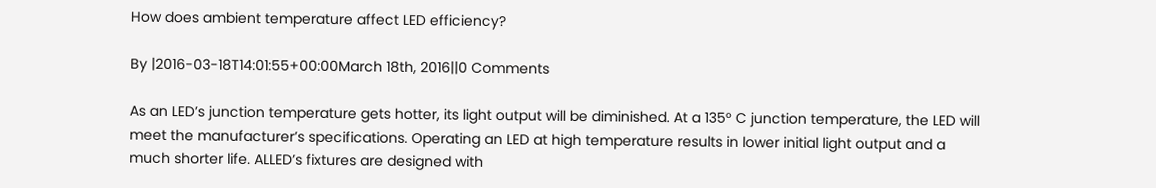How does ambient temperature affect LED efficiency?

By |2016-03-18T14:01:55+00:00March 18th, 2016||0 Comments

As an LED’s junction temperature gets hotter, its light output will be diminished. At a 135° C junction temperature, the LED will meet the manufacturer’s specifications. Operating an LED at high temperature results in lower initial light output and a much shorter life. ALLED’s fixtures are designed with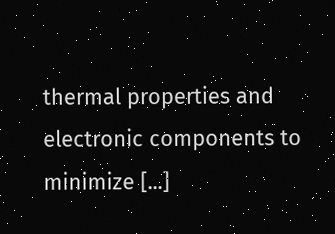thermal properties and electronic components to minimize [...]